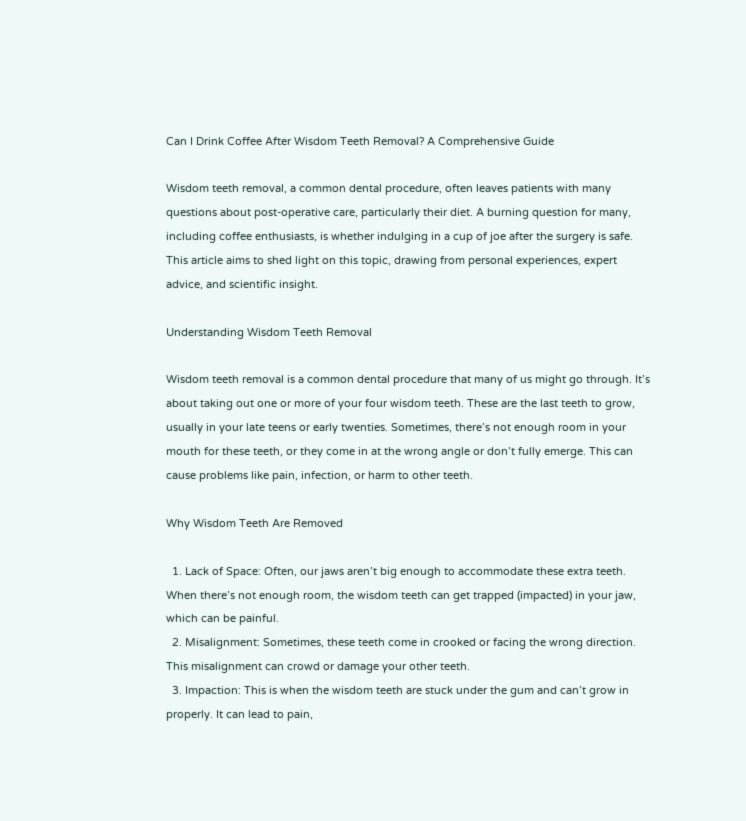Can I Drink Coffee After Wisdom Teeth Removal? A Comprehensive Guide

Wisdom teeth removal, a common dental procedure, often leaves patients with many questions about post-operative care, particularly their diet. A burning question for many, including coffee enthusiasts, is whether indulging in a cup of joe after the surgery is safe. This article aims to shed light on this topic, drawing from personal experiences, expert advice, and scientific insight.

Understanding Wisdom Teeth Removal

Wisdom teeth removal is a common dental procedure that many of us might go through. It’s about taking out one or more of your four wisdom teeth. These are the last teeth to grow, usually in your late teens or early twenties. Sometimes, there’s not enough room in your mouth for these teeth, or they come in at the wrong angle or don’t fully emerge. This can cause problems like pain, infection, or harm to other teeth.

Why Wisdom Teeth Are Removed

  1. Lack of Space: Often, our jaws aren’t big enough to accommodate these extra teeth. When there’s not enough room, the wisdom teeth can get trapped (impacted) in your jaw, which can be painful.
  2. Misalignment: Sometimes, these teeth come in crooked or facing the wrong direction. This misalignment can crowd or damage your other teeth.
  3. Impaction: This is when the wisdom teeth are stuck under the gum and can’t grow in properly. It can lead to pain,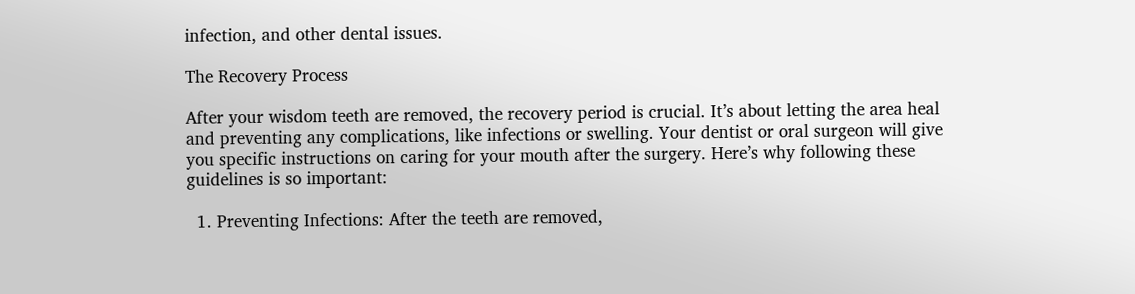infection, and other dental issues.

The Recovery Process

After your wisdom teeth are removed, the recovery period is crucial. It’s about letting the area heal and preventing any complications, like infections or swelling. Your dentist or oral surgeon will give you specific instructions on caring for your mouth after the surgery. Here’s why following these guidelines is so important:

  1. Preventing Infections: After the teeth are removed,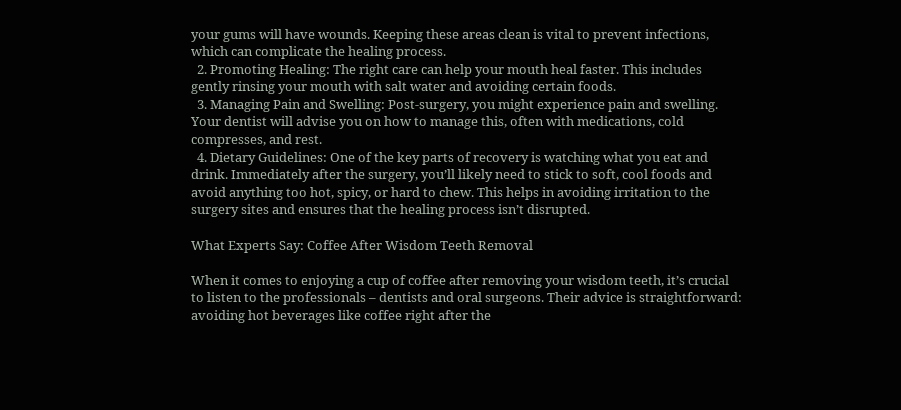your gums will have wounds. Keeping these areas clean is vital to prevent infections, which can complicate the healing process.
  2. Promoting Healing: The right care can help your mouth heal faster. This includes gently rinsing your mouth with salt water and avoiding certain foods.
  3. Managing Pain and Swelling: Post-surgery, you might experience pain and swelling. Your dentist will advise you on how to manage this, often with medications, cold compresses, and rest.
  4. Dietary Guidelines: One of the key parts of recovery is watching what you eat and drink. Immediately after the surgery, you’ll likely need to stick to soft, cool foods and avoid anything too hot, spicy, or hard to chew. This helps in avoiding irritation to the surgery sites and ensures that the healing process isn’t disrupted.

What Experts Say: Coffee After Wisdom Teeth Removal

When it comes to enjoying a cup of coffee after removing your wisdom teeth, it’s crucial to listen to the professionals – dentists and oral surgeons. Their advice is straightforward: avoiding hot beverages like coffee right after the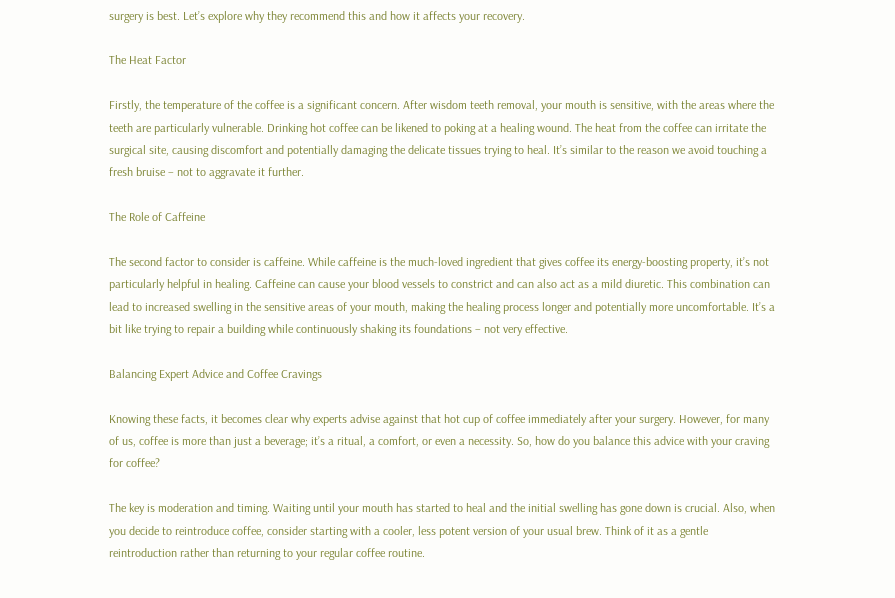surgery is best. Let’s explore why they recommend this and how it affects your recovery.

The Heat Factor

Firstly, the temperature of the coffee is a significant concern. After wisdom teeth removal, your mouth is sensitive, with the areas where the teeth are particularly vulnerable. Drinking hot coffee can be likened to poking at a healing wound. The heat from the coffee can irritate the surgical site, causing discomfort and potentially damaging the delicate tissues trying to heal. It’s similar to the reason we avoid touching a fresh bruise – not to aggravate it further.

The Role of Caffeine

The second factor to consider is caffeine. While caffeine is the much-loved ingredient that gives coffee its energy-boosting property, it’s not particularly helpful in healing. Caffeine can cause your blood vessels to constrict and can also act as a mild diuretic. This combination can lead to increased swelling in the sensitive areas of your mouth, making the healing process longer and potentially more uncomfortable. It’s a bit like trying to repair a building while continuously shaking its foundations – not very effective.

Balancing Expert Advice and Coffee Cravings

Knowing these facts, it becomes clear why experts advise against that hot cup of coffee immediately after your surgery. However, for many of us, coffee is more than just a beverage; it’s a ritual, a comfort, or even a necessity. So, how do you balance this advice with your craving for coffee?

The key is moderation and timing. Waiting until your mouth has started to heal and the initial swelling has gone down is crucial. Also, when you decide to reintroduce coffee, consider starting with a cooler, less potent version of your usual brew. Think of it as a gentle reintroduction rather than returning to your regular coffee routine.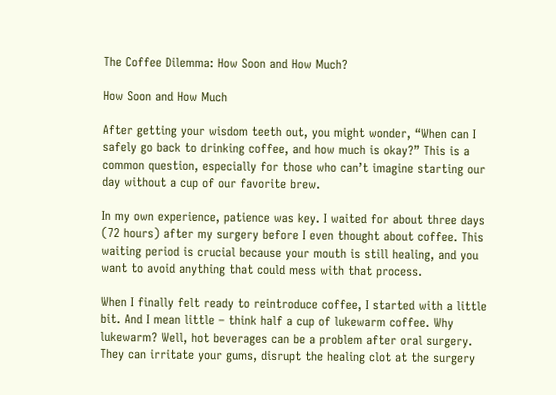The Coffee Dilemma: How Soon and How Much?

How Soon and How Much

After getting your wisdom teeth out, you might wonder, “When can I safely go back to drinking coffee, and how much is okay?” This is a common question, especially for those who can’t imagine starting our day without a cup of our favorite brew.

In my own experience, patience was key. I waited for about three days (72 hours) after my surgery before I even thought about coffee. This waiting period is crucial because your mouth is still healing, and you want to avoid anything that could mess with that process.

When I finally felt ready to reintroduce coffee, I started with a little bit. And I mean little – think half a cup of lukewarm coffee. Why lukewarm? Well, hot beverages can be a problem after oral surgery. They can irritate your gums, disrupt the healing clot at the surgery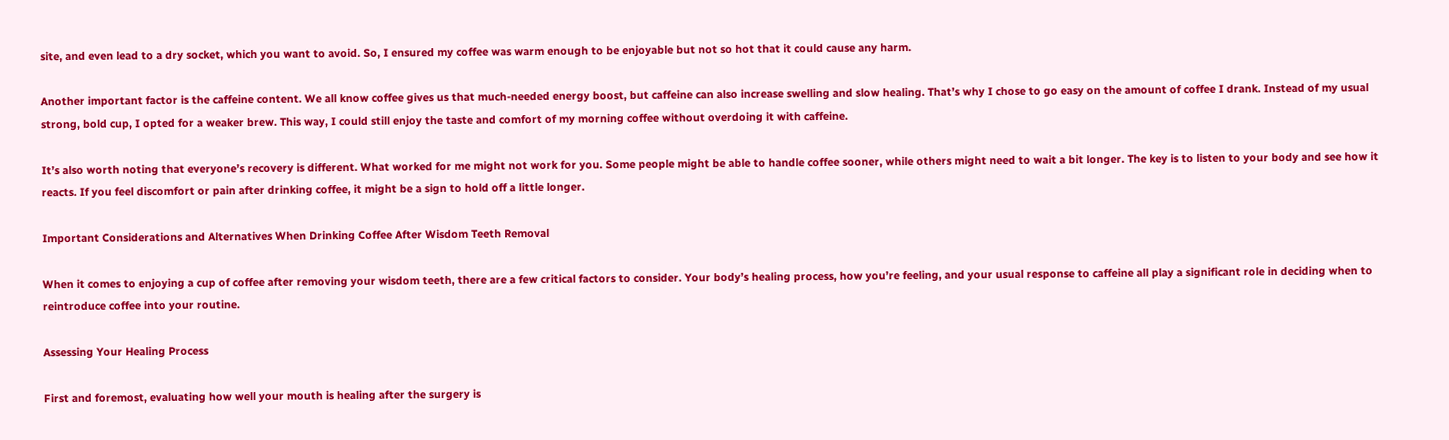site, and even lead to a dry socket, which you want to avoid. So, I ensured my coffee was warm enough to be enjoyable but not so hot that it could cause any harm.

Another important factor is the caffeine content. We all know coffee gives us that much-needed energy boost, but caffeine can also increase swelling and slow healing. That’s why I chose to go easy on the amount of coffee I drank. Instead of my usual strong, bold cup, I opted for a weaker brew. This way, I could still enjoy the taste and comfort of my morning coffee without overdoing it with caffeine.

It’s also worth noting that everyone’s recovery is different. What worked for me might not work for you. Some people might be able to handle coffee sooner, while others might need to wait a bit longer. The key is to listen to your body and see how it reacts. If you feel discomfort or pain after drinking coffee, it might be a sign to hold off a little longer.

Important Considerations and Alternatives When Drinking Coffee After Wisdom Teeth Removal

When it comes to enjoying a cup of coffee after removing your wisdom teeth, there are a few critical factors to consider. Your body’s healing process, how you’re feeling, and your usual response to caffeine all play a significant role in deciding when to reintroduce coffee into your routine.

Assessing Your Healing Process

First and foremost, evaluating how well your mouth is healing after the surgery is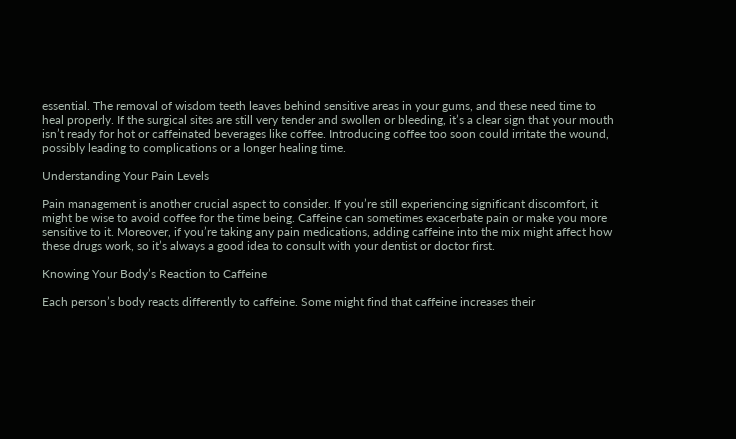essential. The removal of wisdom teeth leaves behind sensitive areas in your gums, and these need time to heal properly. If the surgical sites are still very tender and swollen or bleeding, it’s a clear sign that your mouth isn’t ready for hot or caffeinated beverages like coffee. Introducing coffee too soon could irritate the wound, possibly leading to complications or a longer healing time.

Understanding Your Pain Levels

Pain management is another crucial aspect to consider. If you’re still experiencing significant discomfort, it might be wise to avoid coffee for the time being. Caffeine can sometimes exacerbate pain or make you more sensitive to it. Moreover, if you’re taking any pain medications, adding caffeine into the mix might affect how these drugs work, so it’s always a good idea to consult with your dentist or doctor first.

Knowing Your Body’s Reaction to Caffeine

Each person’s body reacts differently to caffeine. Some might find that caffeine increases their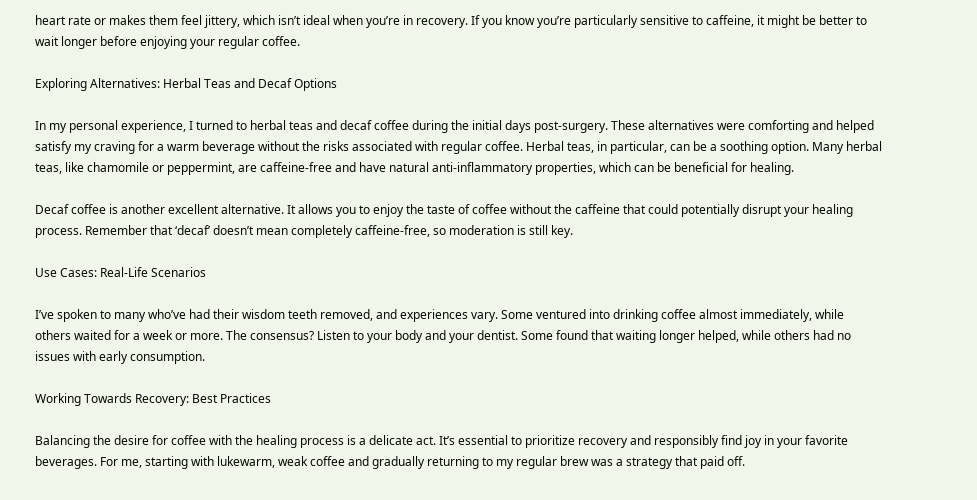heart rate or makes them feel jittery, which isn’t ideal when you’re in recovery. If you know you’re particularly sensitive to caffeine, it might be better to wait longer before enjoying your regular coffee.

Exploring Alternatives: Herbal Teas and Decaf Options

In my personal experience, I turned to herbal teas and decaf coffee during the initial days post-surgery. These alternatives were comforting and helped satisfy my craving for a warm beverage without the risks associated with regular coffee. Herbal teas, in particular, can be a soothing option. Many herbal teas, like chamomile or peppermint, are caffeine-free and have natural anti-inflammatory properties, which can be beneficial for healing.

Decaf coffee is another excellent alternative. It allows you to enjoy the taste of coffee without the caffeine that could potentially disrupt your healing process. Remember that ‘decaf’ doesn’t mean completely caffeine-free, so moderation is still key.

Use Cases: Real-Life Scenarios

I’ve spoken to many who’ve had their wisdom teeth removed, and experiences vary. Some ventured into drinking coffee almost immediately, while others waited for a week or more. The consensus? Listen to your body and your dentist. Some found that waiting longer helped, while others had no issues with early consumption.

Working Towards Recovery: Best Practices

Balancing the desire for coffee with the healing process is a delicate act. It’s essential to prioritize recovery and responsibly find joy in your favorite beverages. For me, starting with lukewarm, weak coffee and gradually returning to my regular brew was a strategy that paid off.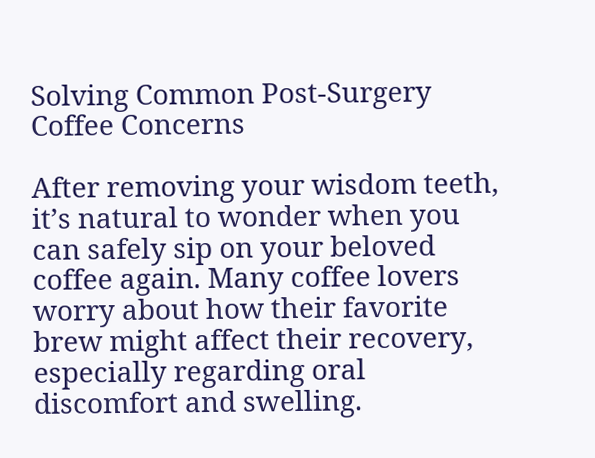Solving Common Post-Surgery Coffee Concerns

After removing your wisdom teeth, it’s natural to wonder when you can safely sip on your beloved coffee again. Many coffee lovers worry about how their favorite brew might affect their recovery, especially regarding oral discomfort and swelling.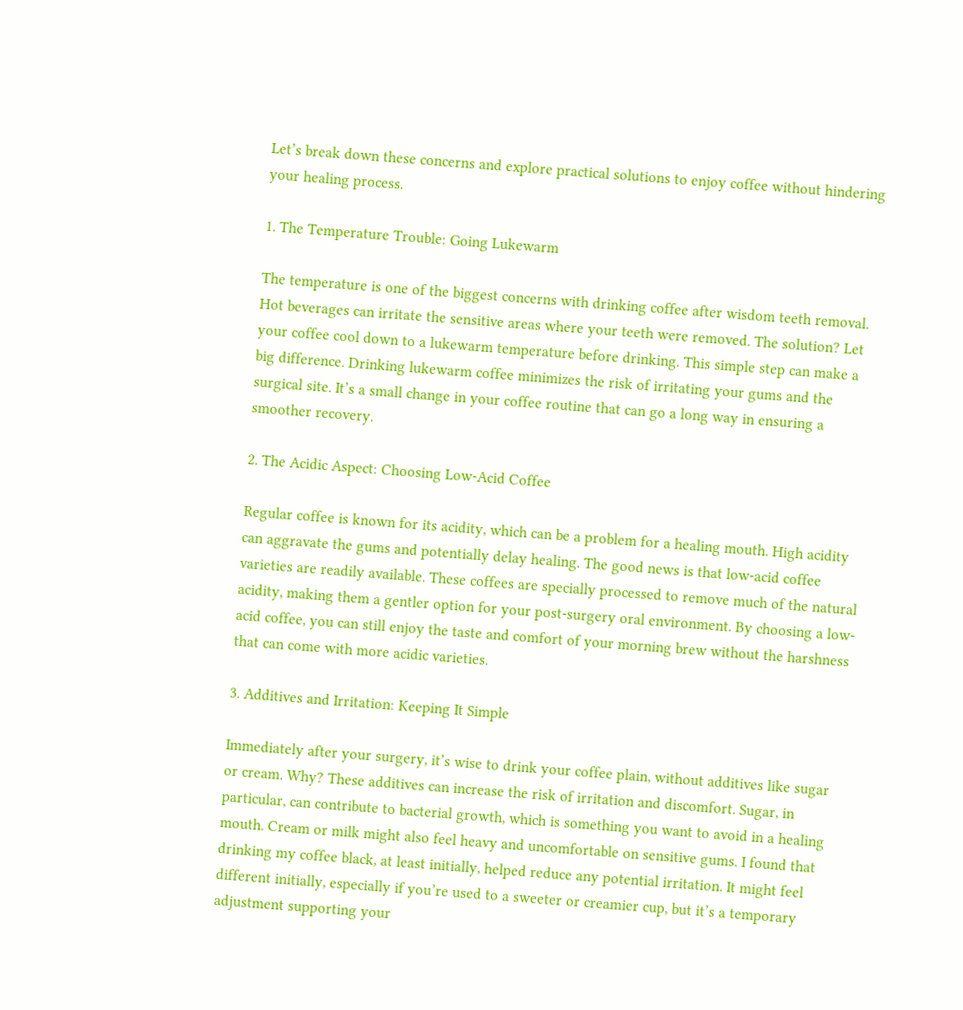Let’s break down these concerns and explore practical solutions to enjoy coffee without hindering your healing process.

1. The Temperature Trouble: Going Lukewarm

The temperature is one of the biggest concerns with drinking coffee after wisdom teeth removal. Hot beverages can irritate the sensitive areas where your teeth were removed. The solution? Let your coffee cool down to a lukewarm temperature before drinking. This simple step can make a big difference. Drinking lukewarm coffee minimizes the risk of irritating your gums and the surgical site. It’s a small change in your coffee routine that can go a long way in ensuring a smoother recovery.

2. The Acidic Aspect: Choosing Low-Acid Coffee

Regular coffee is known for its acidity, which can be a problem for a healing mouth. High acidity can aggravate the gums and potentially delay healing. The good news is that low-acid coffee varieties are readily available. These coffees are specially processed to remove much of the natural acidity, making them a gentler option for your post-surgery oral environment. By choosing a low-acid coffee, you can still enjoy the taste and comfort of your morning brew without the harshness that can come with more acidic varieties.

3. Additives and Irritation: Keeping It Simple

Immediately after your surgery, it’s wise to drink your coffee plain, without additives like sugar or cream. Why? These additives can increase the risk of irritation and discomfort. Sugar, in particular, can contribute to bacterial growth, which is something you want to avoid in a healing mouth. Cream or milk might also feel heavy and uncomfortable on sensitive gums. I found that drinking my coffee black, at least initially, helped reduce any potential irritation. It might feel different initially, especially if you’re used to a sweeter or creamier cup, but it’s a temporary adjustment supporting your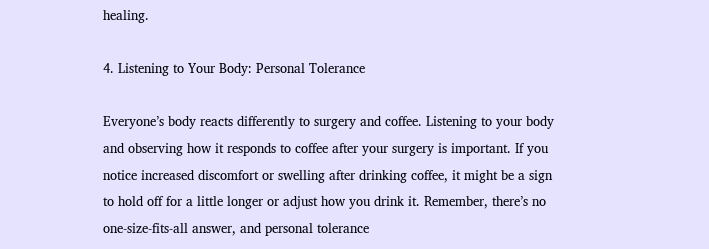healing.

4. Listening to Your Body: Personal Tolerance

Everyone’s body reacts differently to surgery and coffee. Listening to your body and observing how it responds to coffee after your surgery is important. If you notice increased discomfort or swelling after drinking coffee, it might be a sign to hold off for a little longer or adjust how you drink it. Remember, there’s no one-size-fits-all answer, and personal tolerance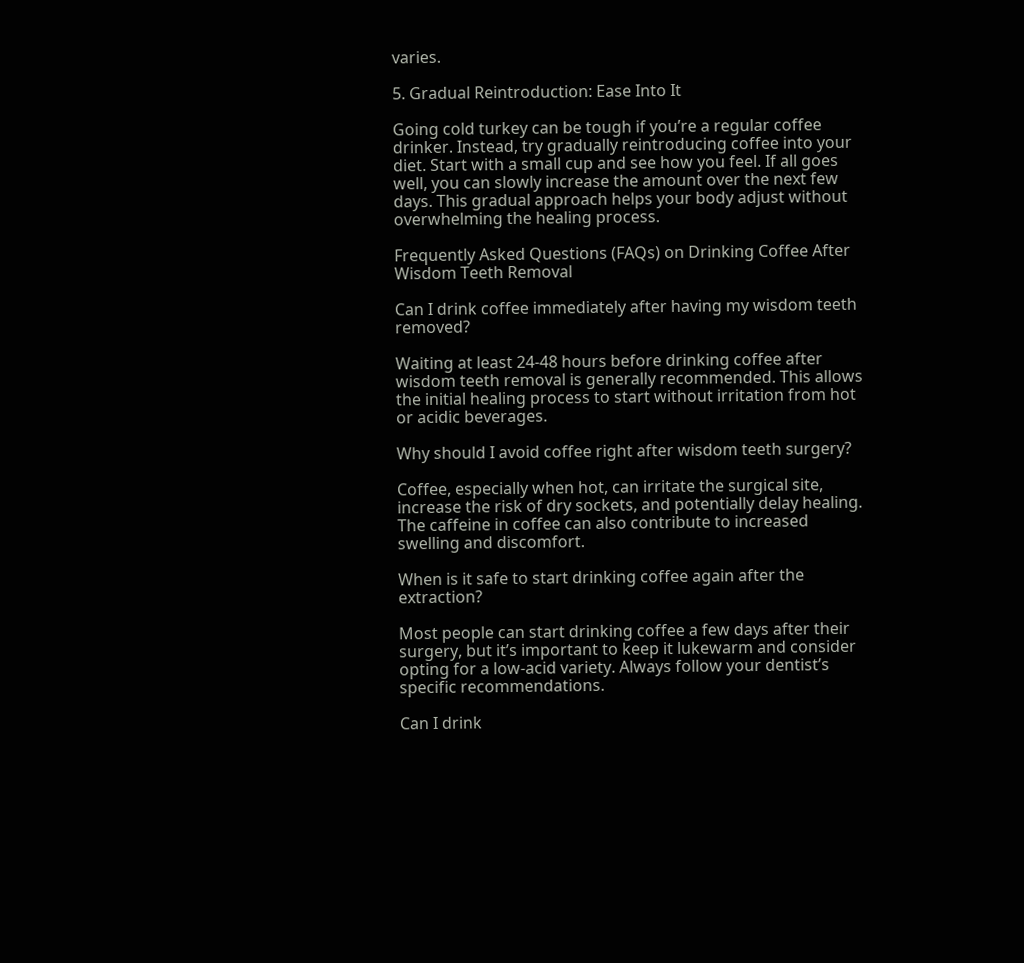varies.

5. Gradual Reintroduction: Ease Into It

Going cold turkey can be tough if you’re a regular coffee drinker. Instead, try gradually reintroducing coffee into your diet. Start with a small cup and see how you feel. If all goes well, you can slowly increase the amount over the next few days. This gradual approach helps your body adjust without overwhelming the healing process.

Frequently Asked Questions (FAQs) on Drinking Coffee After Wisdom Teeth Removal

Can I drink coffee immediately after having my wisdom teeth removed?

Waiting at least 24-48 hours before drinking coffee after wisdom teeth removal is generally recommended. This allows the initial healing process to start without irritation from hot or acidic beverages.

Why should I avoid coffee right after wisdom teeth surgery?

Coffee, especially when hot, can irritate the surgical site, increase the risk of dry sockets, and potentially delay healing. The caffeine in coffee can also contribute to increased swelling and discomfort.

When is it safe to start drinking coffee again after the extraction?

Most people can start drinking coffee a few days after their surgery, but it’s important to keep it lukewarm and consider opting for a low-acid variety. Always follow your dentist’s specific recommendations.

Can I drink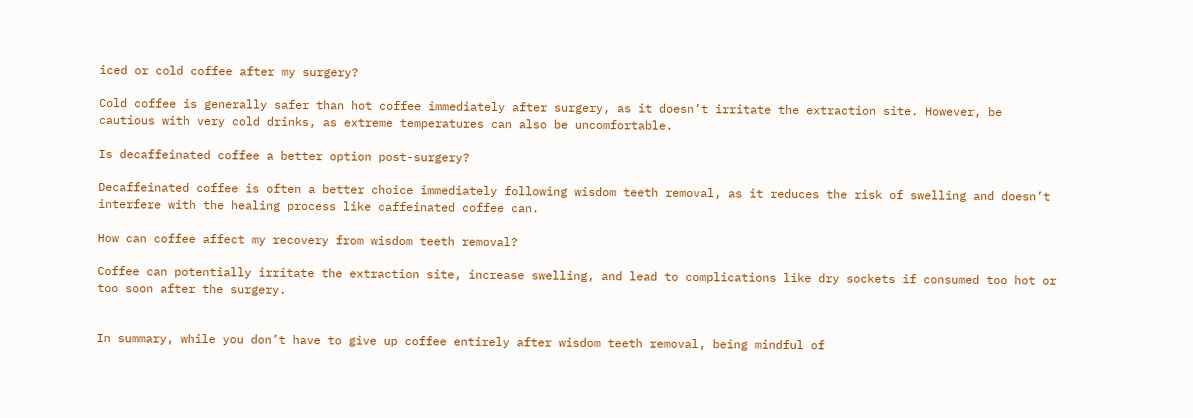iced or cold coffee after my surgery?

Cold coffee is generally safer than hot coffee immediately after surgery, as it doesn’t irritate the extraction site. However, be cautious with very cold drinks, as extreme temperatures can also be uncomfortable.

Is decaffeinated coffee a better option post-surgery?

Decaffeinated coffee is often a better choice immediately following wisdom teeth removal, as it reduces the risk of swelling and doesn’t interfere with the healing process like caffeinated coffee can.

How can coffee affect my recovery from wisdom teeth removal?

Coffee can potentially irritate the extraction site, increase swelling, and lead to complications like dry sockets if consumed too hot or too soon after the surgery.


In summary, while you don’t have to give up coffee entirely after wisdom teeth removal, being mindful of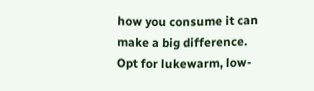how you consume it can make a big difference. Opt for lukewarm, low-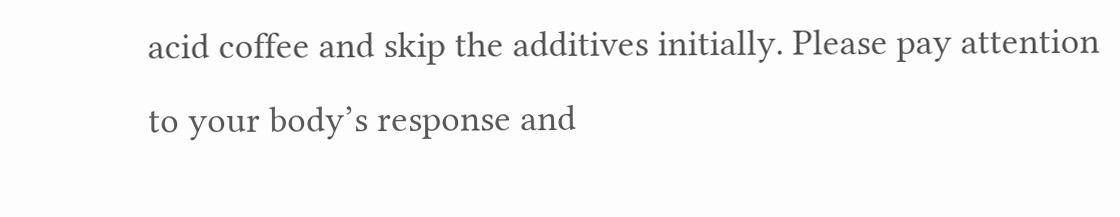acid coffee and skip the additives initially. Please pay attention to your body’s response and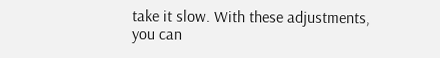take it slow. With these adjustments, you can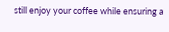still enjoy your coffee while ensuring a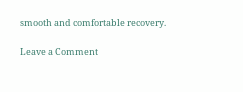smooth and comfortable recovery.

Leave a Comment